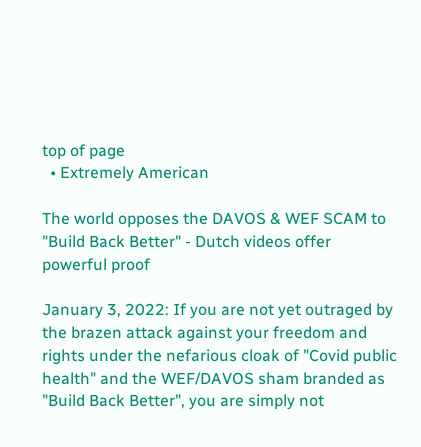top of page
  • Extremely American

The world opposes the DAVOS & WEF SCAM to "Build Back Better" - Dutch videos offer powerful proof

January 3, 2022: If you are not yet outraged by the brazen attack against your freedom and rights under the nefarious cloak of "Covid public health" and the WEF/DAVOS sham branded as "Build Back Better", you are simply not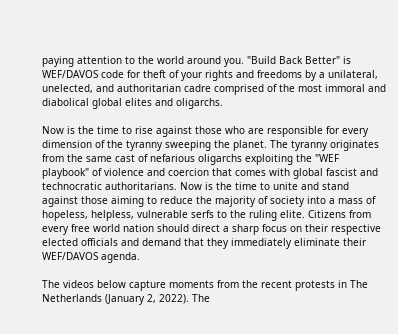paying attention to the world around you. "Build Back Better" is WEF/DAVOS code for theft of your rights and freedoms by a unilateral, unelected, and authoritarian cadre comprised of the most immoral and diabolical global elites and oligarchs.

Now is the time to rise against those who are responsible for every dimension of the tyranny sweeping the planet. The tyranny originates from the same cast of nefarious oligarchs exploiting the "WEF playbook" of violence and coercion that comes with global fascist and technocratic authoritarians. Now is the time to unite and stand against those aiming to reduce the majority of society into a mass of hopeless, helpless, vulnerable serfs to the ruling elite. Citizens from every free world nation should direct a sharp focus on their respective elected officials and demand that they immediately eliminate their WEF/DAVOS agenda.

The videos below capture moments from the recent protests in The Netherlands (January 2, 2022). The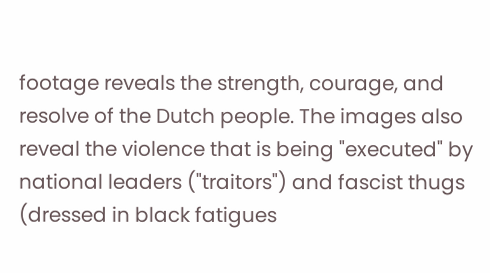footage reveals the strength, courage, and resolve of the Dutch people. The images also reveal the violence that is being "executed" by national leaders ("traitors") and fascist thugs (dressed in black fatigues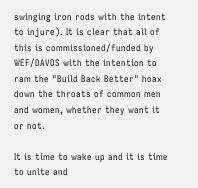swinging iron rods with the intent to injure). It is clear that all of this is commissioned/funded by WEF/DAVOS with the intention to ram the "Build Back Better" hoax down the throats of common men and women, whether they want it or not.

It is time to wake up and it is time to unite and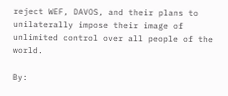reject WEF, DAVOS, and their plans to unilaterally impose their image of unlimited control over all people of the world.

By: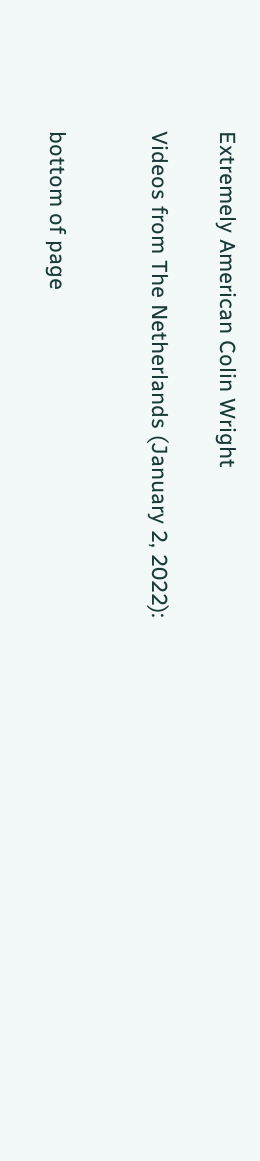Extremely American Colin Wright

Videos from The Netherlands (January 2, 2022):


bottom of page